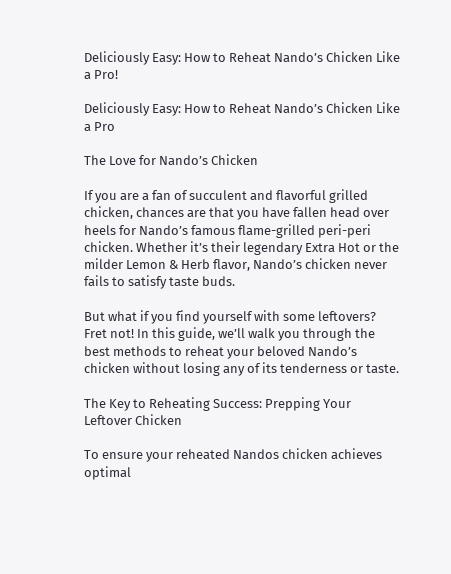Deliciously Easy: How to Reheat Nando’s Chicken Like a Pro!

Deliciously Easy: How to Reheat Nando’s Chicken Like a Pro

The Love for Nando’s Chicken

If you are a fan of succulent and flavorful grilled chicken, chances are that you have fallen head over heels for Nando’s famous flame-grilled peri-peri chicken. Whether it’s their legendary Extra Hot or the milder Lemon & Herb flavor, Nando’s chicken never fails to satisfy taste buds.

But what if you find yourself with some leftovers? Fret not! In this guide, we’ll walk you through the best methods to reheat your beloved Nando’s chicken without losing any of its tenderness or taste.

The Key to Reheating Success: Prepping Your Leftover Chicken

To ensure your reheated Nandos chicken achieves optimal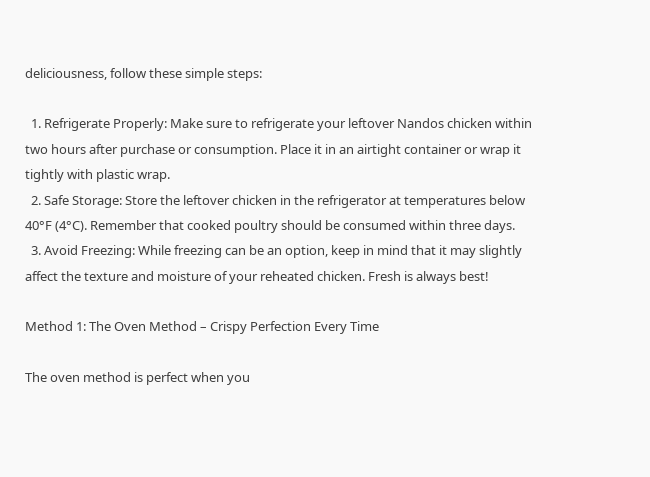deliciousness, follow these simple steps:

  1. Refrigerate Properly: Make sure to refrigerate your leftover Nandos chicken within two hours after purchase or consumption. Place it in an airtight container or wrap it tightly with plastic wrap.
  2. Safe Storage: Store the leftover chicken in the refrigerator at temperatures below 40°F (4°C). Remember that cooked poultry should be consumed within three days.
  3. Avoid Freezing: While freezing can be an option, keep in mind that it may slightly affect the texture and moisture of your reheated chicken. Fresh is always best!

Method 1: The Oven Method – Crispy Perfection Every Time

The oven method is perfect when you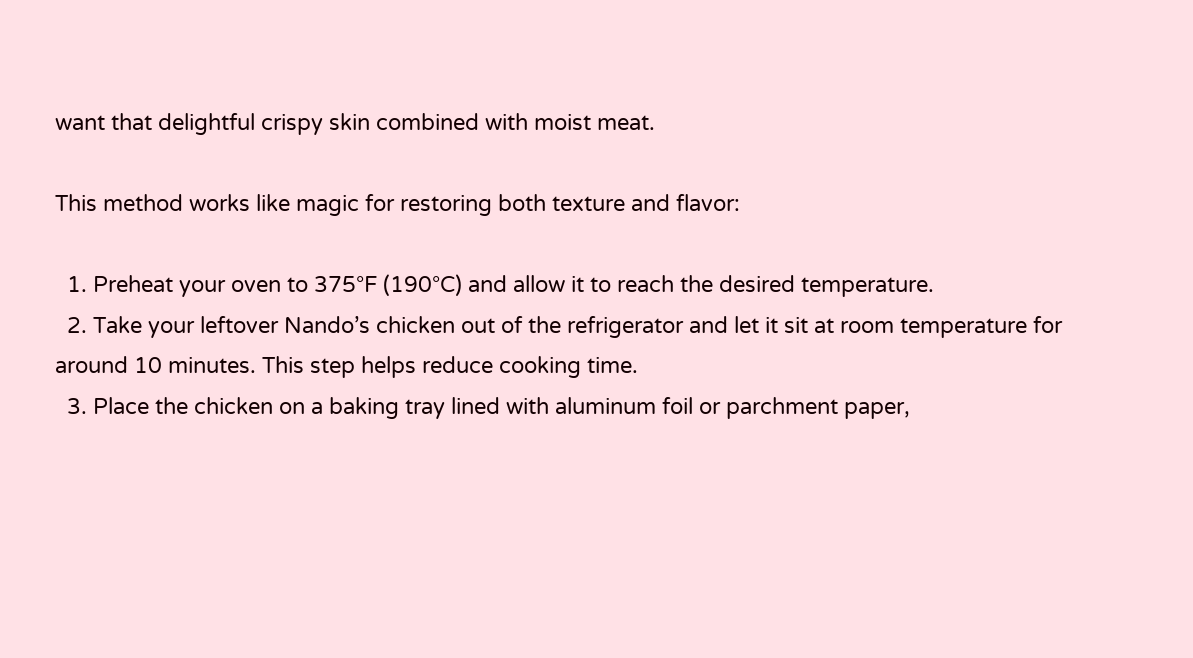want that delightful crispy skin combined with moist meat.

This method works like magic for restoring both texture and flavor:

  1. Preheat your oven to 375°F (190°C) and allow it to reach the desired temperature.
  2. Take your leftover Nando’s chicken out of the refrigerator and let it sit at room temperature for around 10 minutes. This step helps reduce cooking time.
  3. Place the chicken on a baking tray lined with aluminum foil or parchment paper,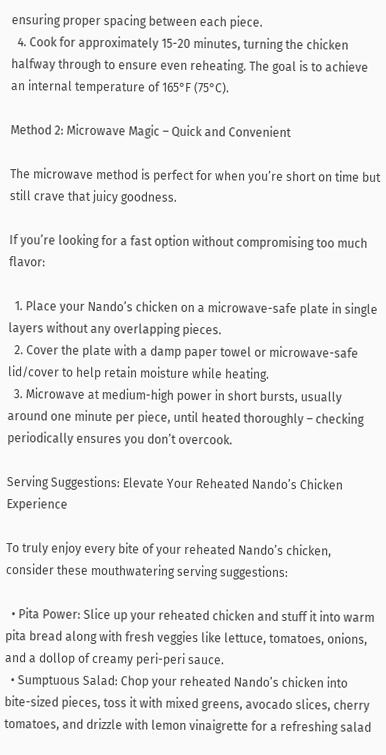ensuring proper spacing between each piece.
  4. Cook for approximately 15-20 minutes, turning the chicken halfway through to ensure even reheating. The goal is to achieve an internal temperature of 165°F (75°C).

Method 2: Microwave Magic – Quick and Convenient

The microwave method is perfect for when you’re short on time but still crave that juicy goodness.

If you’re looking for a fast option without compromising too much flavor:

  1. Place your Nando’s chicken on a microwave-safe plate in single layers without any overlapping pieces.
  2. Cover the plate with a damp paper towel or microwave-safe lid/cover to help retain moisture while heating.
  3. Microwave at medium-high power in short bursts, usually around one minute per piece, until heated thoroughly – checking periodically ensures you don’t overcook.

Serving Suggestions: Elevate Your Reheated Nando’s Chicken Experience

To truly enjoy every bite of your reheated Nando’s chicken, consider these mouthwatering serving suggestions:

  • Pita Power: Slice up your reheated chicken and stuff it into warm pita bread along with fresh veggies like lettuce, tomatoes, onions, and a dollop of creamy peri-peri sauce.
  • Sumptuous Salad: Chop your reheated Nando’s chicken into bite-sized pieces, toss it with mixed greens, avocado slices, cherry tomatoes, and drizzle with lemon vinaigrette for a refreshing salad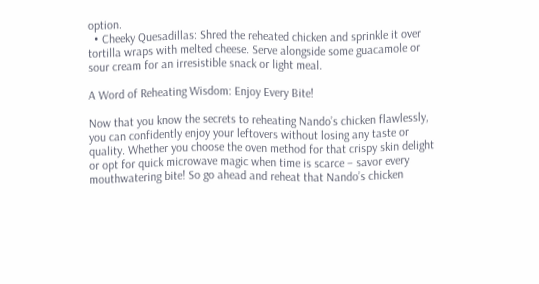option.
  • Cheeky Quesadillas: Shred the reheated chicken and sprinkle it over tortilla wraps with melted cheese. Serve alongside some guacamole or sour cream for an irresistible snack or light meal.

A Word of Reheating Wisdom: Enjoy Every Bite!

Now that you know the secrets to reheating Nando’s chicken flawlessly, you can confidently enjoy your leftovers without losing any taste or quality. Whether you choose the oven method for that crispy skin delight or opt for quick microwave magic when time is scarce – savor every mouthwatering bite! So go ahead and reheat that Nando’s chicken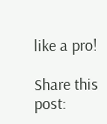like a pro!

Share this post: